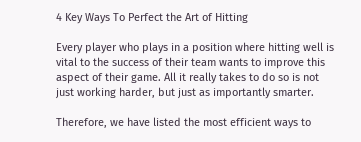4 Key Ways To Perfect the Art of Hitting

Every player who plays in a position where hitting well is vital to the success of their team wants to improve this aspect of their game. All it really takes to do so is not just working harder, but just as importantly smarter.

Therefore, we have listed the most efficient ways to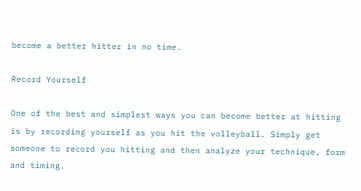become a better hitter in no time.

Record Yourself

One of the best and simplest ways you can become better at hitting is by recording yourself as you hit the volleyball. Simply get someone to record you hitting and then analyze your technique, form and timing.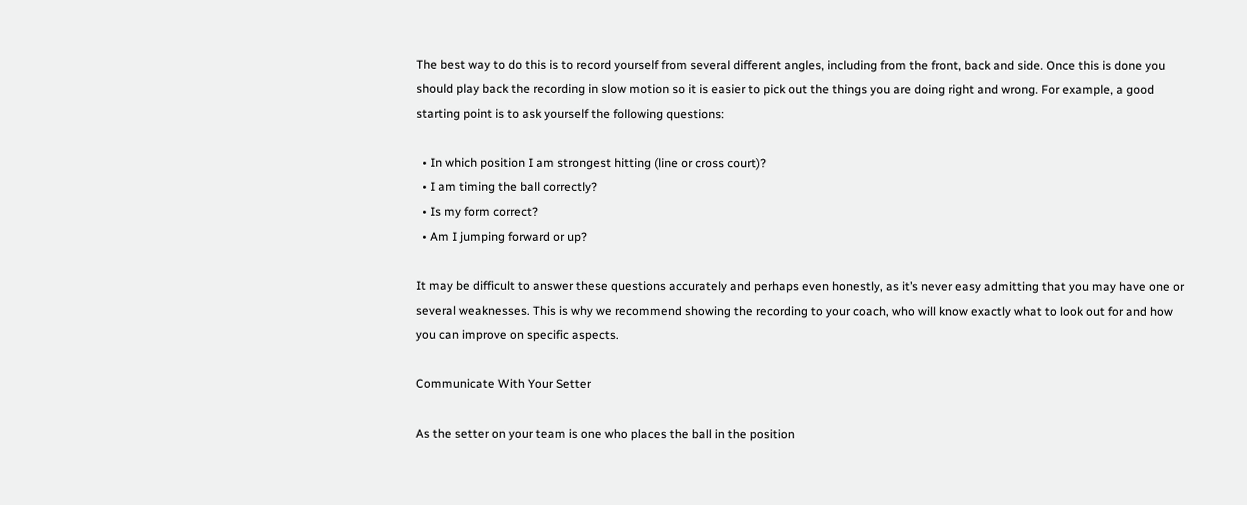The best way to do this is to record yourself from several different angles, including from the front, back and side. Once this is done you should play back the recording in slow motion so it is easier to pick out the things you are doing right and wrong. For example, a good starting point is to ask yourself the following questions:

  • In which position I am strongest hitting (line or cross court)?
  • I am timing the ball correctly?
  • Is my form correct?
  • Am I jumping forward or up?

It may be difficult to answer these questions accurately and perhaps even honestly, as it’s never easy admitting that you may have one or several weaknesses. This is why we recommend showing the recording to your coach, who will know exactly what to look out for and how you can improve on specific aspects.

Communicate With Your Setter

As the setter on your team is one who places the ball in the position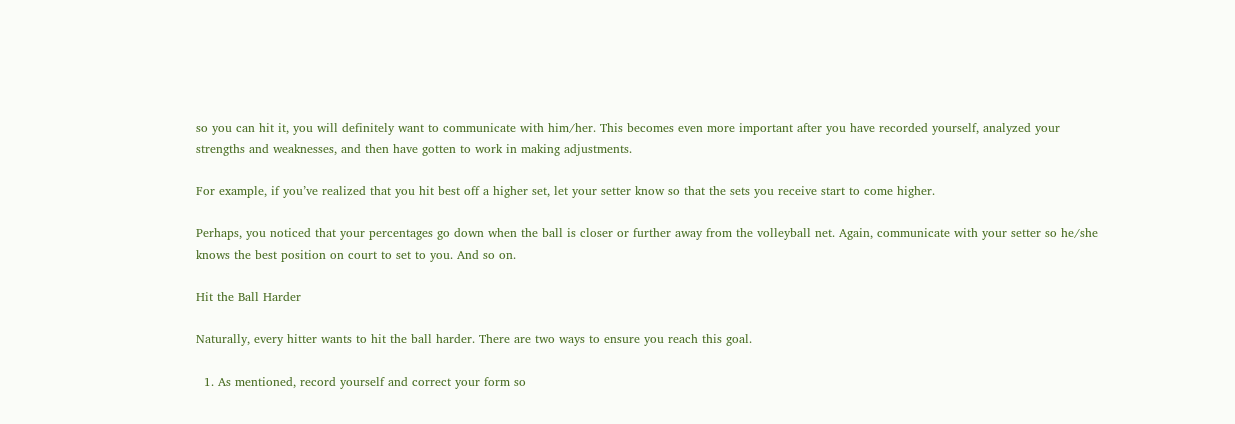so you can hit it, you will definitely want to communicate with him/her. This becomes even more important after you have recorded yourself, analyzed your strengths and weaknesses, and then have gotten to work in making adjustments.

For example, if you’ve realized that you hit best off a higher set, let your setter know so that the sets you receive start to come higher.

Perhaps, you noticed that your percentages go down when the ball is closer or further away from the volleyball net. Again, communicate with your setter so he/she knows the best position on court to set to you. And so on.

Hit the Ball Harder

Naturally, every hitter wants to hit the ball harder. There are two ways to ensure you reach this goal.

  1. As mentioned, record yourself and correct your form so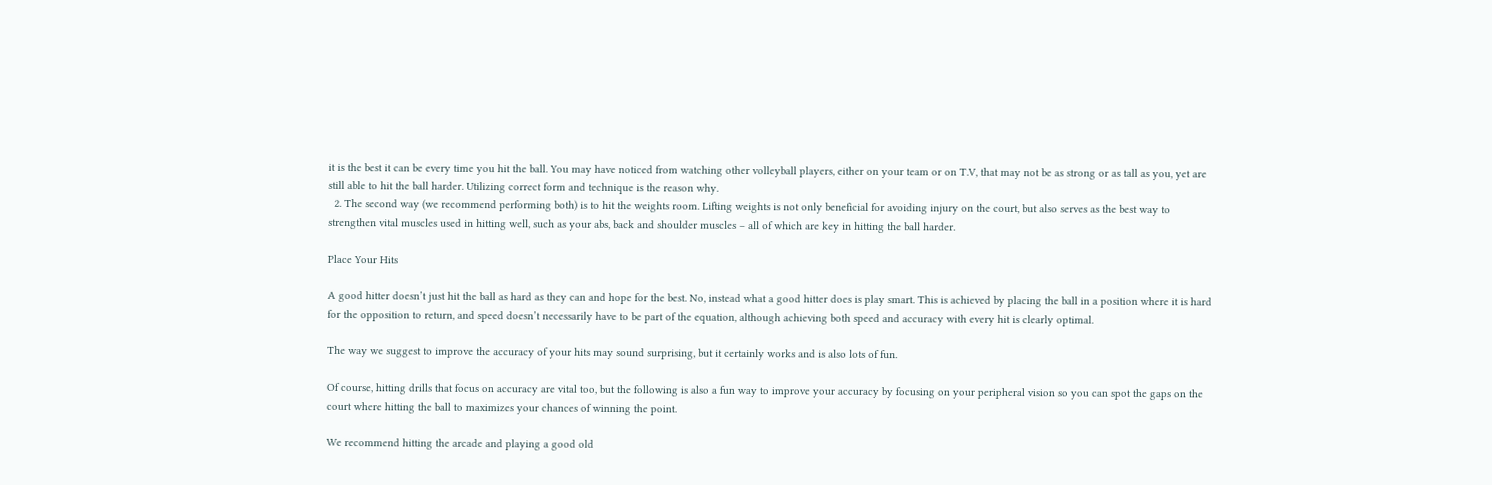it is the best it can be every time you hit the ball. You may have noticed from watching other volleyball players, either on your team or on T.V, that may not be as strong or as tall as you, yet are still able to hit the ball harder. Utilizing correct form and technique is the reason why.
  2. The second way (we recommend performing both) is to hit the weights room. Lifting weights is not only beneficial for avoiding injury on the court, but also serves as the best way to strengthen vital muscles used in hitting well, such as your abs, back and shoulder muscles – all of which are key in hitting the ball harder.

Place Your Hits

A good hitter doesn’t just hit the ball as hard as they can and hope for the best. No, instead what a good hitter does is play smart. This is achieved by placing the ball in a position where it is hard for the opposition to return, and speed doesn’t necessarily have to be part of the equation, although achieving both speed and accuracy with every hit is clearly optimal.

The way we suggest to improve the accuracy of your hits may sound surprising, but it certainly works and is also lots of fun.

Of course, hitting drills that focus on accuracy are vital too, but the following is also a fun way to improve your accuracy by focusing on your peripheral vision so you can spot the gaps on the court where hitting the ball to maximizes your chances of winning the point.

We recommend hitting the arcade and playing a good old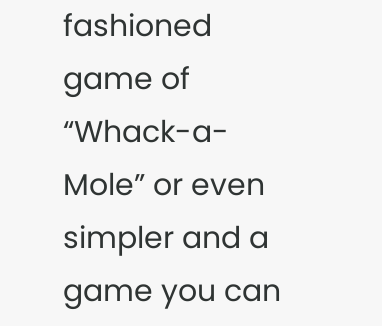fashioned game of “Whack-a-Mole” or even simpler and a game you can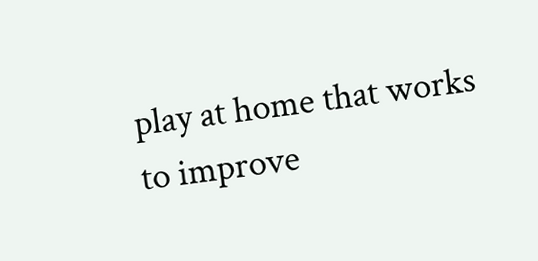play at home that works to improve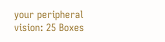your peripheral vision: 25 Boxes